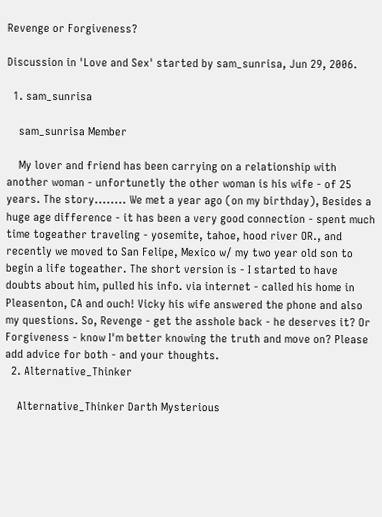Revenge or Forgiveness?

Discussion in 'Love and Sex' started by sam_sunrisa, Jun 29, 2006.

  1. sam_sunrisa

    sam_sunrisa Member

    My lover and friend has been carrying on a relationship with another woman - unfortunetly the other woman is his wife - of 25 years. The story........ We met a year ago (on my birthday), Besides a huge age difference - it has been a very good connection - spent much time togeather traveling - yosemite, tahoe, hood river OR., and recently we moved to San Felipe, Mexico w/ my two year old son to begin a life togeather. The short version is - I started to have doubts about him, pulled his info. via internet - called his home in Pleasenton, CA and ouch! Vicky his wife answered the phone and also my questions. So, Revenge - get the asshole back - he deserves it? Or Forgiveness - know I'm better knowing the truth and move on? Please add advice for both - and your thoughts.
  2. Alternative_Thinker

    Alternative_Thinker Darth Mysterious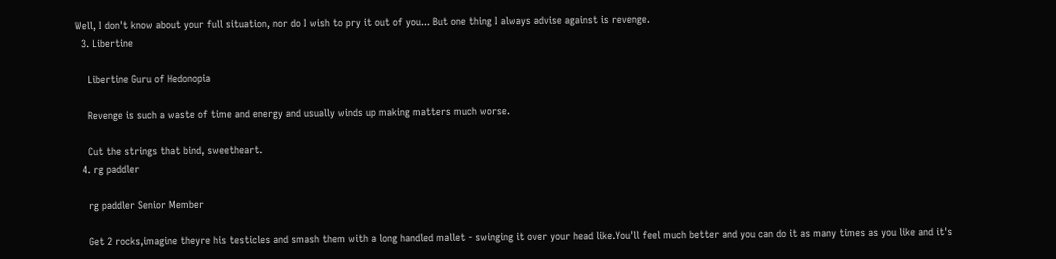Well, I don't know about your full situation, nor do I wish to pry it out of you... But one thing I always advise against is revenge.
  3. Libertine

    Libertine Guru of Hedonopia

    Revenge is such a waste of time and energy and usually winds up making matters much worse.

    Cut the strings that bind, sweetheart.
  4. rg paddler

    rg paddler Senior Member

    Get 2 rocks,imagine theyre his testicles and smash them with a long handled mallet - swinging it over your head like.You'll feel much better and you can do it as many times as you like and it's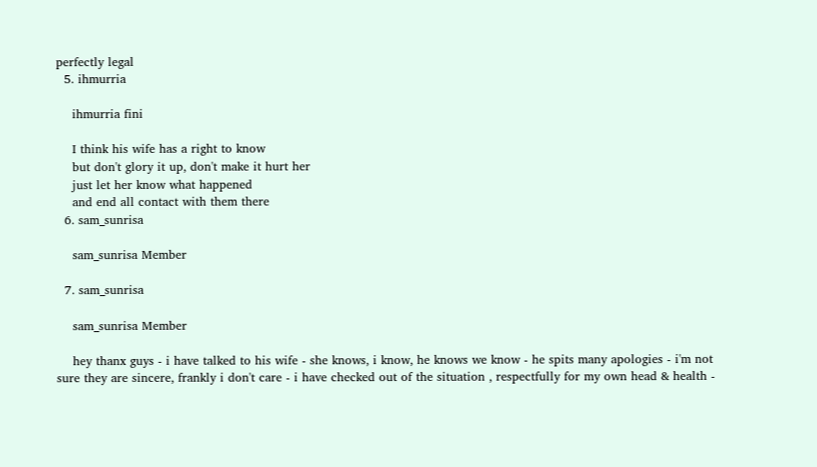perfectly legal
  5. ihmurria

    ihmurria fini

    I think his wife has a right to know
    but don't glory it up, don't make it hurt her
    just let her know what happened
    and end all contact with them there
  6. sam_sunrisa

    sam_sunrisa Member

  7. sam_sunrisa

    sam_sunrisa Member

    hey thanx guys - i have talked to his wife - she knows, i know, he knows we know - he spits many apologies - i'm not sure they are sincere, frankly i don't care - i have checked out of the situation , respectfully for my own head & health -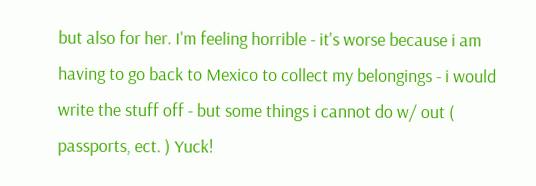but also for her. I'm feeling horrible - it's worse because i am having to go back to Mexico to collect my belongings - i would write the stuff off - but some things i cannot do w/ out ( passports, ect. ) Yuck!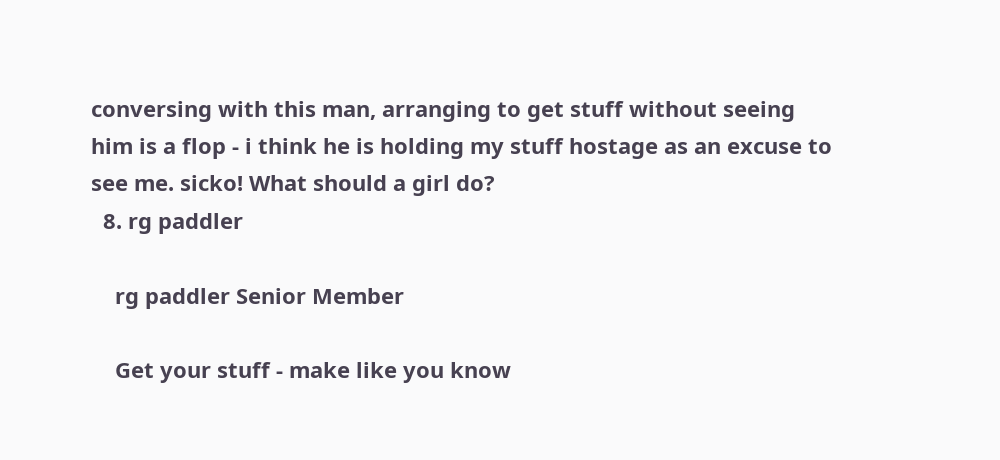conversing with this man, arranging to get stuff without seeing him is a flop - i think he is holding my stuff hostage as an excuse to see me. sicko! What should a girl do?
  8. rg paddler

    rg paddler Senior Member

    Get your stuff - make like you know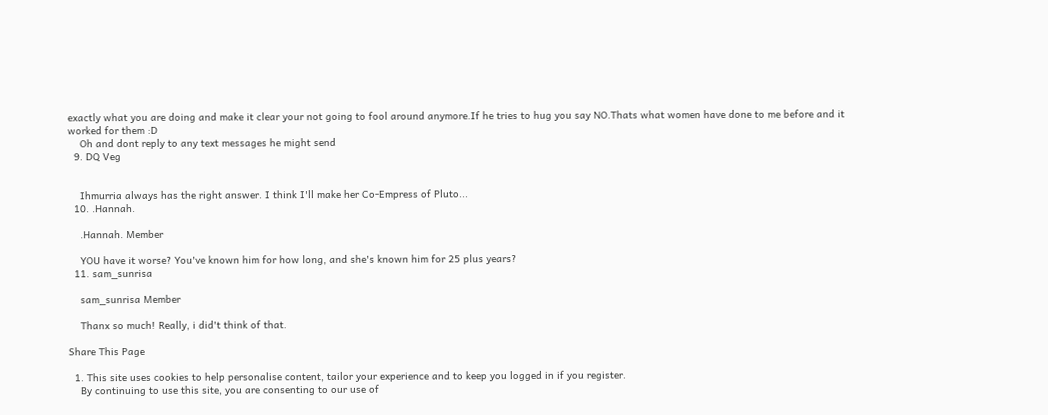exactly what you are doing and make it clear your not going to fool around anymore.If he tries to hug you say NO.Thats what women have done to me before and it worked for them :D
    Oh and dont reply to any text messages he might send
  9. DQ Veg


    Ihmurria always has the right answer. I think I'll make her Co-Empress of Pluto...
  10. .Hannah.

    .Hannah. Member

    YOU have it worse? You've known him for how long, and she's known him for 25 plus years?
  11. sam_sunrisa

    sam_sunrisa Member

    Thanx so much! Really, i did't think of that.

Share This Page

  1. This site uses cookies to help personalise content, tailor your experience and to keep you logged in if you register.
    By continuing to use this site, you are consenting to our use of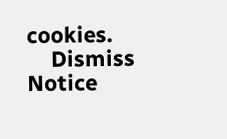cookies.
    Dismiss Notice